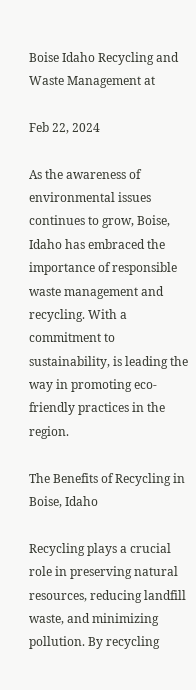Boise Idaho Recycling and Waste Management at

Feb 22, 2024

As the awareness of environmental issues continues to grow, Boise, Idaho has embraced the importance of responsible waste management and recycling. With a commitment to sustainability, is leading the way in promoting eco-friendly practices in the region.

The Benefits of Recycling in Boise, Idaho

Recycling plays a crucial role in preserving natural resources, reducing landfill waste, and minimizing pollution. By recycling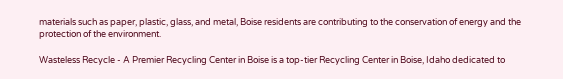materials such as paper, plastic, glass, and metal, Boise residents are contributing to the conservation of energy and the protection of the environment.

Wasteless Recycle - A Premier Recycling Center in Boise is a top-tier Recycling Center in Boise, Idaho dedicated to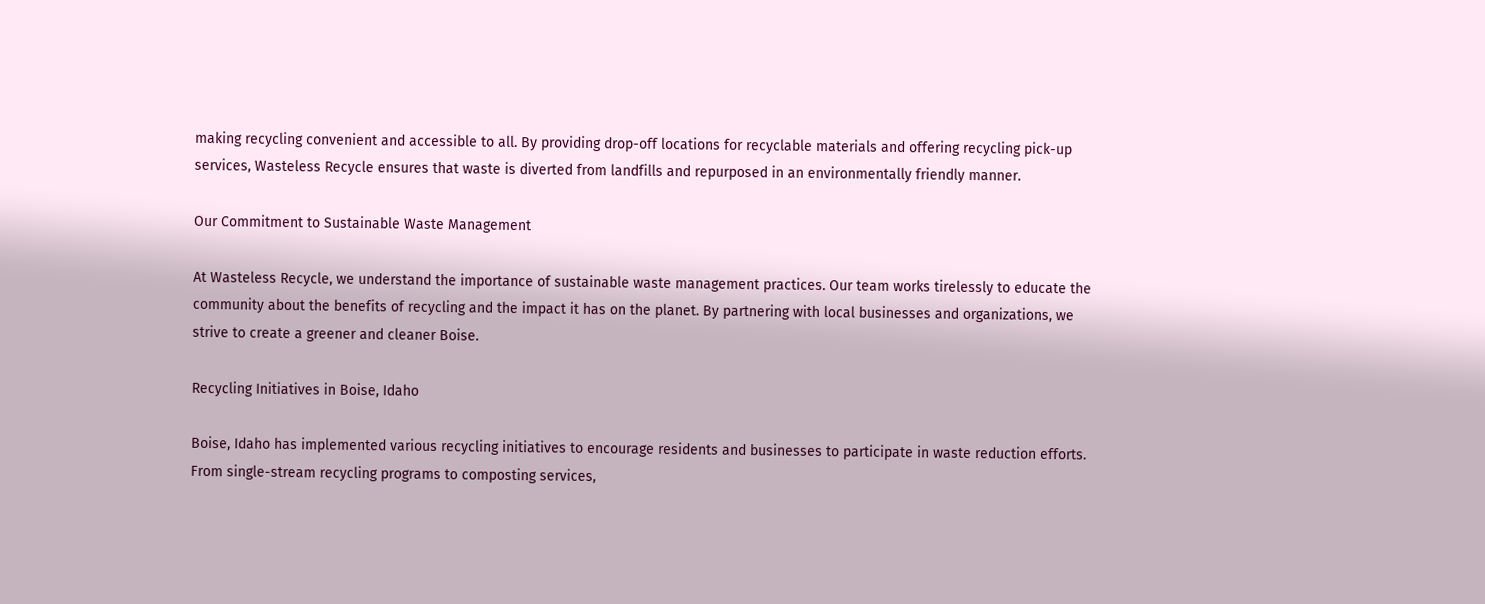making recycling convenient and accessible to all. By providing drop-off locations for recyclable materials and offering recycling pick-up services, Wasteless Recycle ensures that waste is diverted from landfills and repurposed in an environmentally friendly manner.

Our Commitment to Sustainable Waste Management

At Wasteless Recycle, we understand the importance of sustainable waste management practices. Our team works tirelessly to educate the community about the benefits of recycling and the impact it has on the planet. By partnering with local businesses and organizations, we strive to create a greener and cleaner Boise.

Recycling Initiatives in Boise, Idaho

Boise, Idaho has implemented various recycling initiatives to encourage residents and businesses to participate in waste reduction efforts. From single-stream recycling programs to composting services,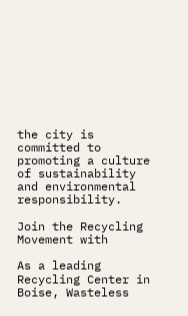the city is committed to promoting a culture of sustainability and environmental responsibility.

Join the Recycling Movement with

As a leading Recycling Center in Boise, Wasteless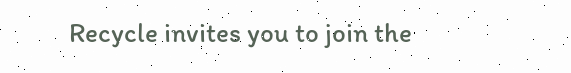Recycle invites you to join the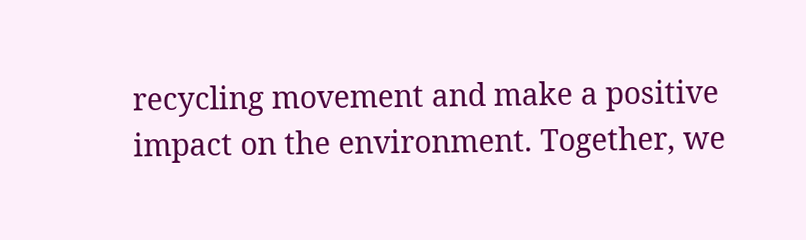recycling movement and make a positive impact on the environment. Together, we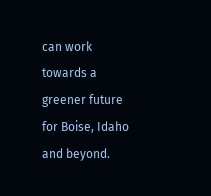can work towards a greener future for Boise, Idaho and beyond.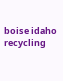boise idaho recycling